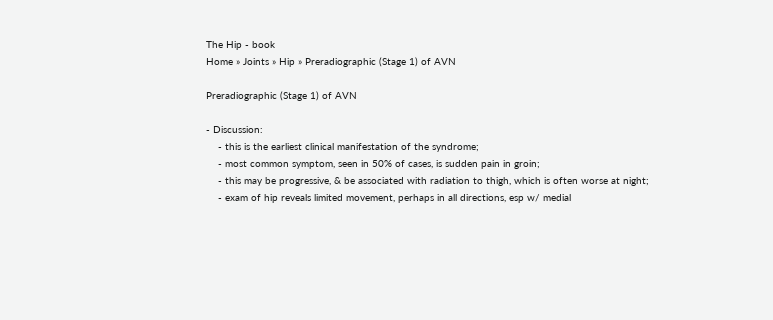The Hip - book
Home » Joints » Hip » Preradiographic (Stage 1) of AVN

Preradiographic (Stage 1) of AVN

- Discussion:
    - this is the earliest clinical manifestation of the syndrome;
    - most common symptom, seen in 50% of cases, is sudden pain in groin;
    - this may be progressive, & be associated with radiation to thigh, which is often worse at night;
    - exam of hip reveals limited movement, perhaps in all directions, esp w/ medial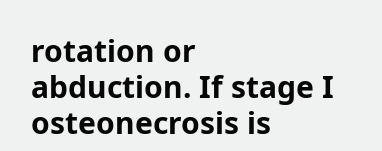rotation or abduction. If stage I osteonecrosis is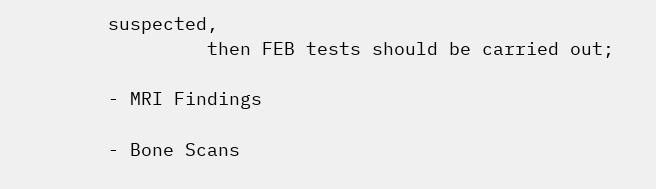suspected,
         then FEB tests should be carried out;

- MRI Findings

- Bone Scans